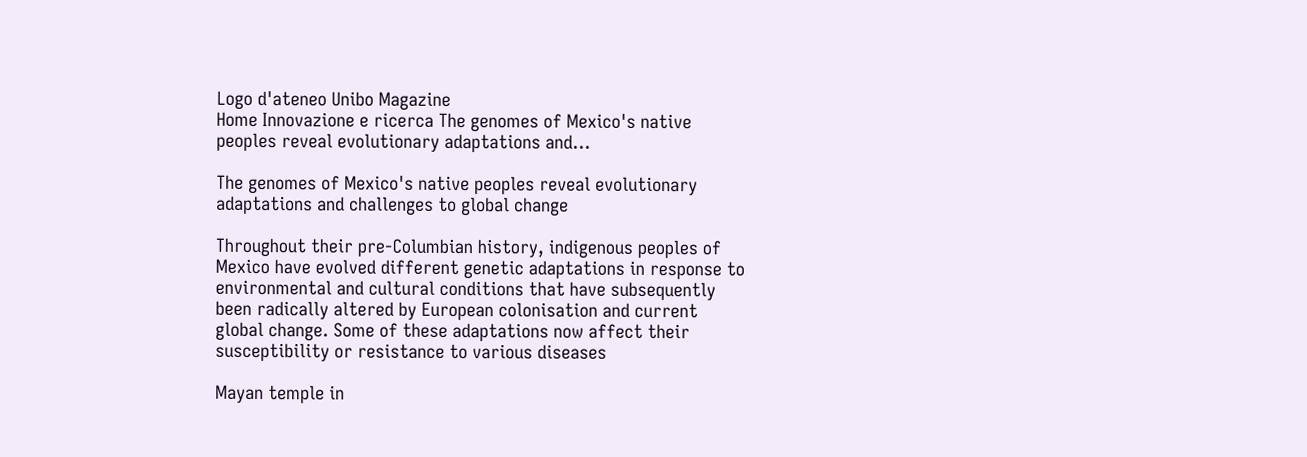Logo d'ateneo Unibo Magazine
Home Innovazione e ricerca The genomes of Mexico's native peoples reveal evolutionary adaptations and...

The genomes of Mexico's native peoples reveal evolutionary adaptations and challenges to global change

Throughout their pre-Columbian history, indigenous peoples of Mexico have evolved different genetic adaptations in response to environmental and cultural conditions that have subsequently been radically altered by European colonisation and current global change. Some of these adaptations now affect their susceptibility or resistance to various diseases

Mayan temple in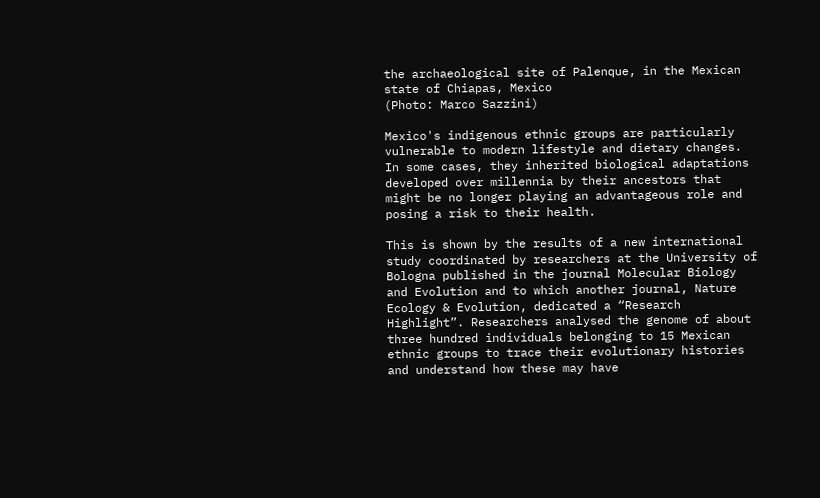the archaeological site of Palenque, in the Mexican state of Chiapas, Mexico
(Photo: Marco Sazzini)

Mexico's indigenous ethnic groups are particularly vulnerable to modern lifestyle and dietary changes. In some cases, they inherited biological adaptations developed over millennia by their ancestors that might be no longer playing an advantageous role and posing a risk to their health.

This is shown by the results of a new international study coordinated by researchers at the University of Bologna published in the journal Molecular Biology and Evolution and to which another journal, Nature Ecology & Evolution, dedicated a “Research Highlight”. Researchers analysed the genome of about three hundred individuals belonging to 15 Mexican ethnic groups to trace their evolutionary histories and understand how these may have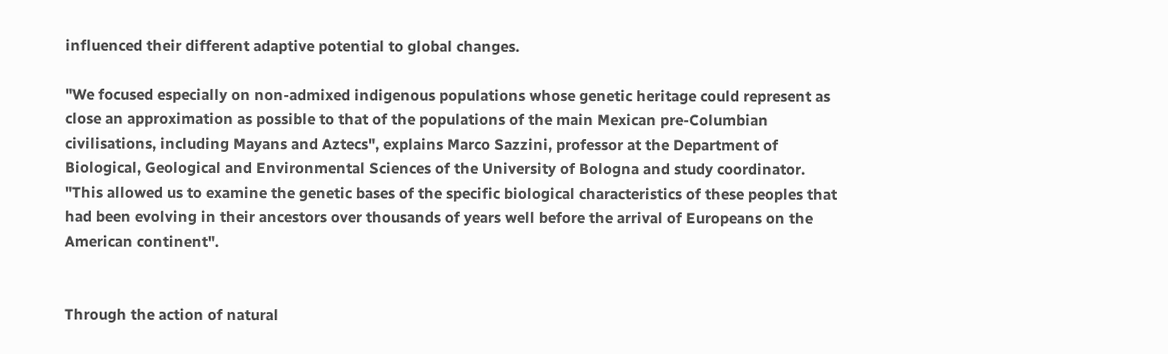influenced their different adaptive potential to global changes.

"We focused especially on non-admixed indigenous populations whose genetic heritage could represent as close an approximation as possible to that of the populations of the main Mexican pre-Columbian civilisations, including Mayans and Aztecs", explains Marco Sazzini, professor at the Department of Biological, Geological and Environmental Sciences of the University of Bologna and study coordinator. "This allowed us to examine the genetic bases of the specific biological characteristics of these peoples that had been evolving in their ancestors over thousands of years well before the arrival of Europeans on the American continent".


Through the action of natural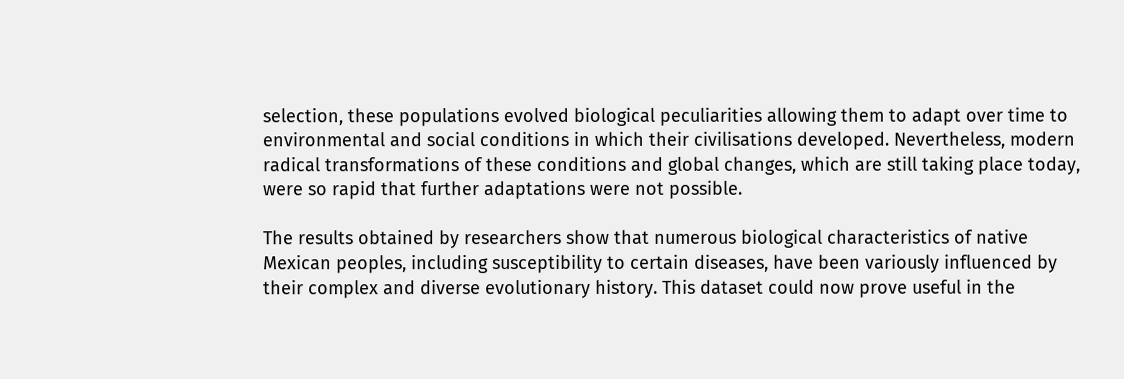selection, these populations evolved biological peculiarities allowing them to adapt over time to environmental and social conditions in which their civilisations developed. Nevertheless, modern radical transformations of these conditions and global changes, which are still taking place today, were so rapid that further adaptations were not possible.

The results obtained by researchers show that numerous biological characteristics of native Mexican peoples, including susceptibility to certain diseases, have been variously influenced by their complex and diverse evolutionary history. This dataset could now prove useful in the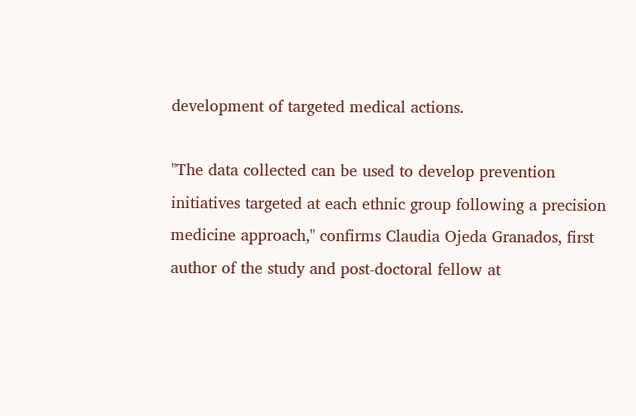development of targeted medical actions.

"The data collected can be used to develop prevention initiatives targeted at each ethnic group following a precision medicine approach," confirms Claudia Ojeda Granados, first author of the study and post-doctoral fellow at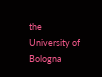the University of Bologna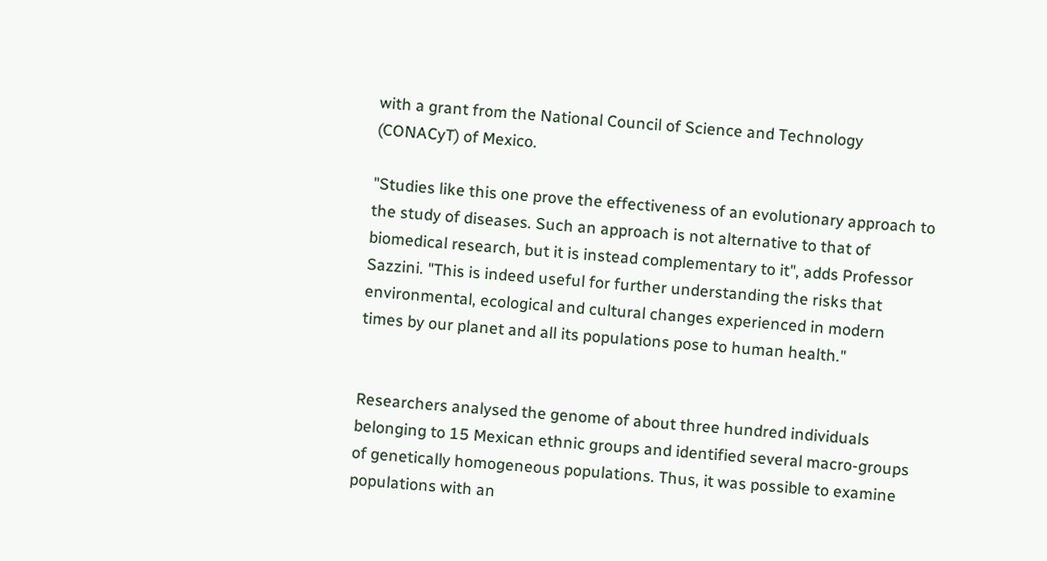with a grant from the National Council of Science and Technology (CONACyT) of Mexico.

"Studies like this one prove the effectiveness of an evolutionary approach to the study of diseases. Such an approach is not alternative to that of biomedical research, but it is instead complementary to it", adds Professor Sazzini. "This is indeed useful for further understanding the risks that environmental, ecological and cultural changes experienced in modern times by our planet and all its populations pose to human health."


Researchers analysed the genome of about three hundred individuals belonging to 15 Mexican ethnic groups and identified several macro-groups of genetically homogeneous populations. Thus, it was possible to examine populations with an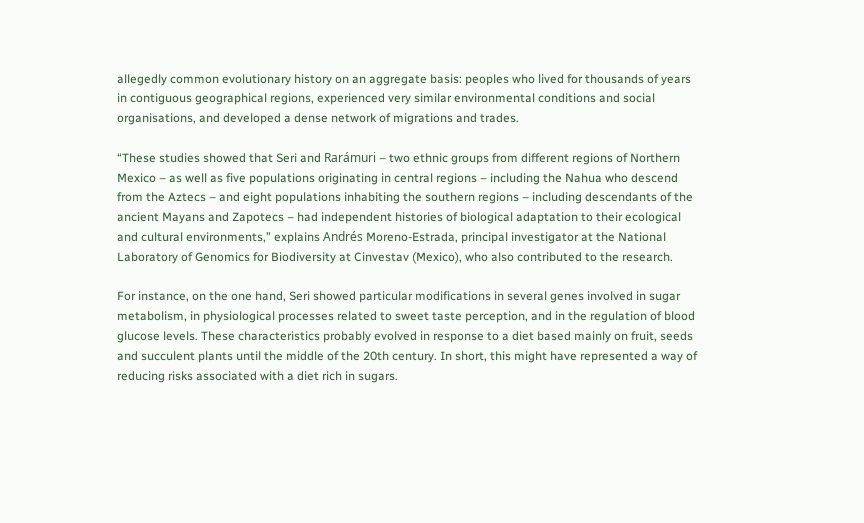allegedly common evolutionary history on an aggregate basis: peoples who lived for thousands of years in contiguous geographical regions, experienced very similar environmental conditions and social organisations, and developed a dense network of migrations and trades.

“These studies showed that Seri and Rarámuri – two ethnic groups from different regions of Northern Mexico – as well as five populations originating in central regions – including the Nahua who descend from the Aztecs – and eight populations inhabiting the southern regions – including descendants of the ancient Mayans and Zapotecs – had independent histories of biological adaptation to their ecological and cultural environments,” explains Andrés Moreno-Estrada, principal investigator at the National Laboratory of Genomics for Biodiversity at Cinvestav (Mexico), who also contributed to the research.

For instance, on the one hand, Seri showed particular modifications in several genes involved in sugar metabolism, in physiological processes related to sweet taste perception, and in the regulation of blood glucose levels. These characteristics probably evolved in response to a diet based mainly on fruit, seeds and succulent plants until the middle of the 20th century. In short, this might have represented a way of reducing risks associated with a diet rich in sugars.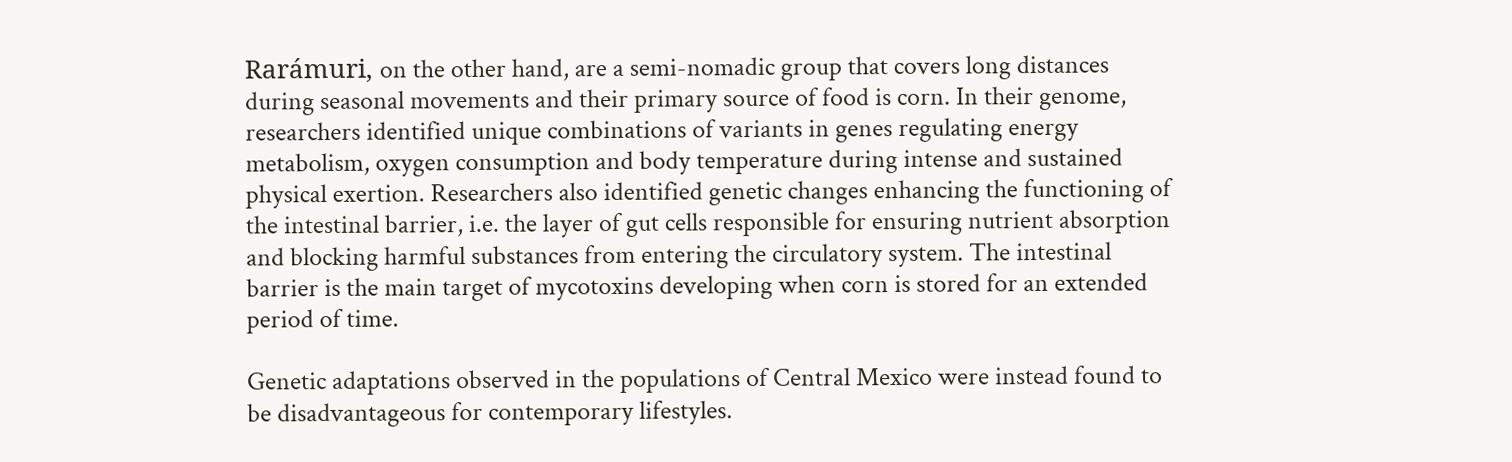Rarámuri, on the other hand, are a semi-nomadic group that covers long distances during seasonal movements and their primary source of food is corn. In their genome, researchers identified unique combinations of variants in genes regulating energy metabolism, oxygen consumption and body temperature during intense and sustained physical exertion. Researchers also identified genetic changes enhancing the functioning of the intestinal barrier, i.e. the layer of gut cells responsible for ensuring nutrient absorption and blocking harmful substances from entering the circulatory system. The intestinal barrier is the main target of mycotoxins developing when corn is stored for an extended period of time.

Genetic adaptations observed in the populations of Central Mexico were instead found to be disadvantageous for contemporary lifestyles.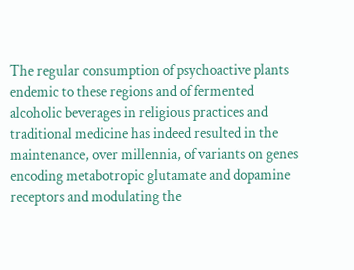The regular consumption of psychoactive plants endemic to these regions and of fermented alcoholic beverages in religious practices and traditional medicine has indeed resulted in the maintenance, over millennia, of variants on genes encoding metabotropic glutamate and dopamine receptors and modulating the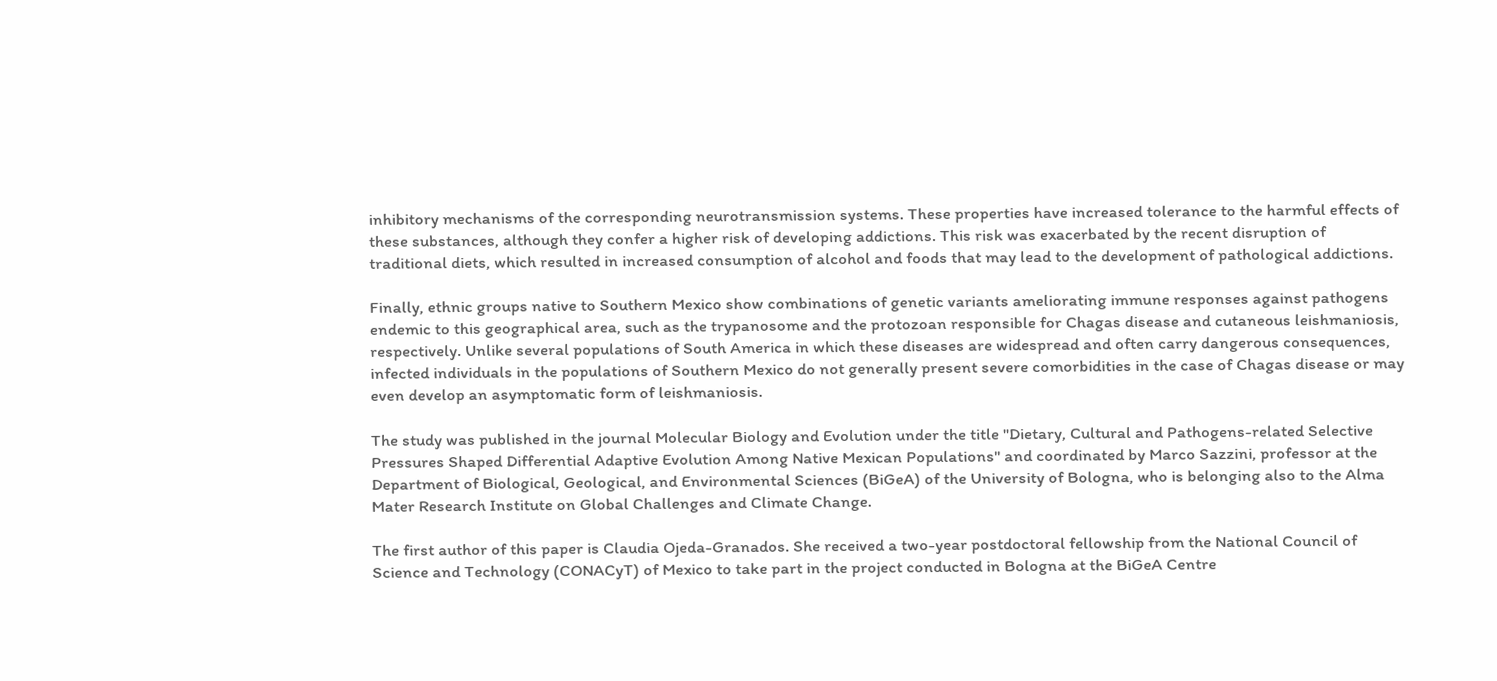inhibitory mechanisms of the corresponding neurotransmission systems. These properties have increased tolerance to the harmful effects of these substances, although they confer a higher risk of developing addictions. This risk was exacerbated by the recent disruption of traditional diets, which resulted in increased consumption of alcohol and foods that may lead to the development of pathological addictions.

Finally, ethnic groups native to Southern Mexico show combinations of genetic variants ameliorating immune responses against pathogens endemic to this geographical area, such as the trypanosome and the protozoan responsible for Chagas disease and cutaneous leishmaniosis, respectively. Unlike several populations of South America in which these diseases are widespread and often carry dangerous consequences, infected individuals in the populations of Southern Mexico do not generally present severe comorbidities in the case of Chagas disease or may even develop an asymptomatic form of leishmaniosis.

The study was published in the journal Molecular Biology and Evolution under the title "Dietary, Cultural and Pathogens-related Selective Pressures Shaped Differential Adaptive Evolution Among Native Mexican Populations" and coordinated by Marco Sazzini, professor at the Department of Biological, Geological, and Environmental Sciences (BiGeA) of the University of Bologna, who is belonging also to the Alma Mater Research Institute on Global Challenges and Climate Change.

The first author of this paper is Claudia Ojeda-Granados. She received a two-year postdoctoral fellowship from the National Council of Science and Technology (CONACyT) of Mexico to take part in the project conducted in Bologna at the BiGeA Centre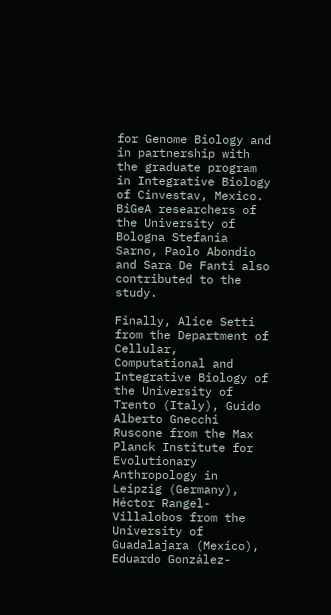for Genome Biology and in partnership with the graduate program in Integrative Biology of Cinvestav, Mexico. BiGeA researchers of the University of Bologna Stefania Sarno, Paolo Abondio and Sara De Fanti also contributed to the study.

Finally, Alice Setti from the Department of Cellular, Computational and Integrative Biology of the University of Trento (Italy), Guido Alberto Gnecchi Ruscone from the Max Planck Institute for Evolutionary Anthropology in Leipzig (Germany), Héctor Rangel-Villalobos from the University of Guadalajara (Mexico), Eduardo González-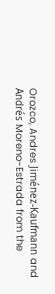Orozco, Andres Jiménez-Kaufmann and Andrés Moreno-Estrada from the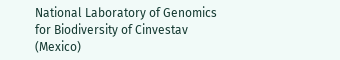National Laboratory of Genomics for Biodiversity of Cinvestav (Mexico)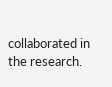collaborated in the research.